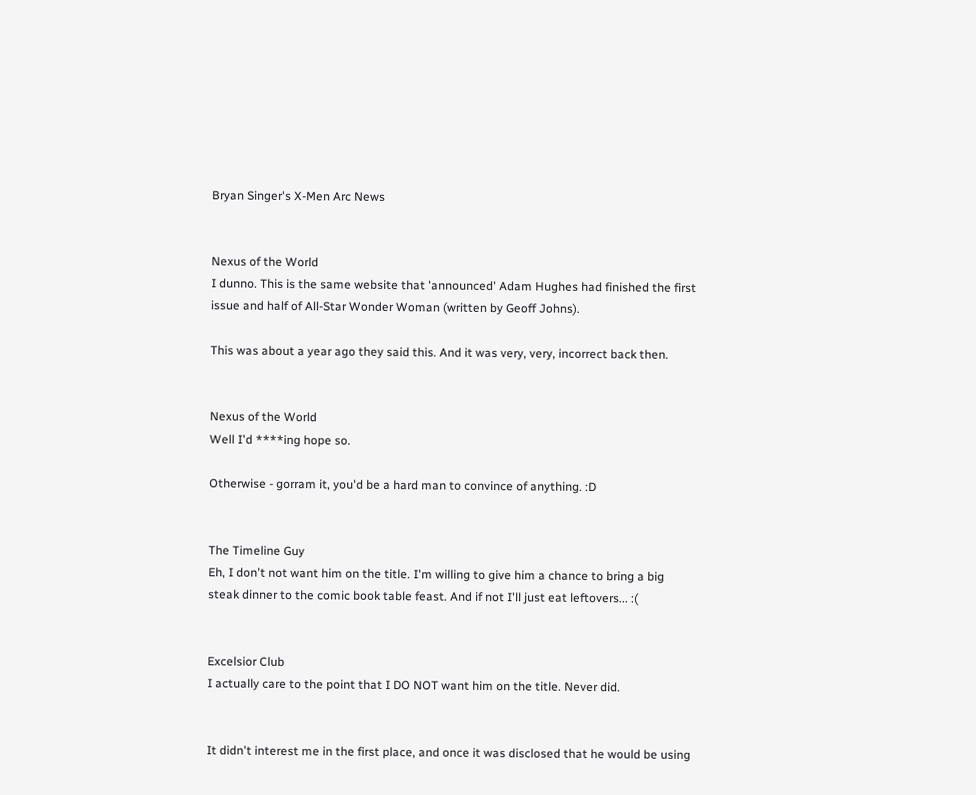Bryan Singer's X-Men Arc News


Nexus of the World
I dunno. This is the same website that 'announced' Adam Hughes had finished the first issue and half of All-Star Wonder Woman (written by Geoff Johns).

This was about a year ago they said this. And it was very, very, incorrect back then.


Nexus of the World
Well I'd ****ing hope so.

Otherwise - gorram it, you'd be a hard man to convince of anything. :D


The Timeline Guy
Eh, I don't not want him on the title. I'm willing to give him a chance to bring a big steak dinner to the comic book table feast. And if not I'll just eat leftovers... :(


Excelsior Club
I actually care to the point that I DO NOT want him on the title. Never did.


It didn't interest me in the first place, and once it was disclosed that he would be using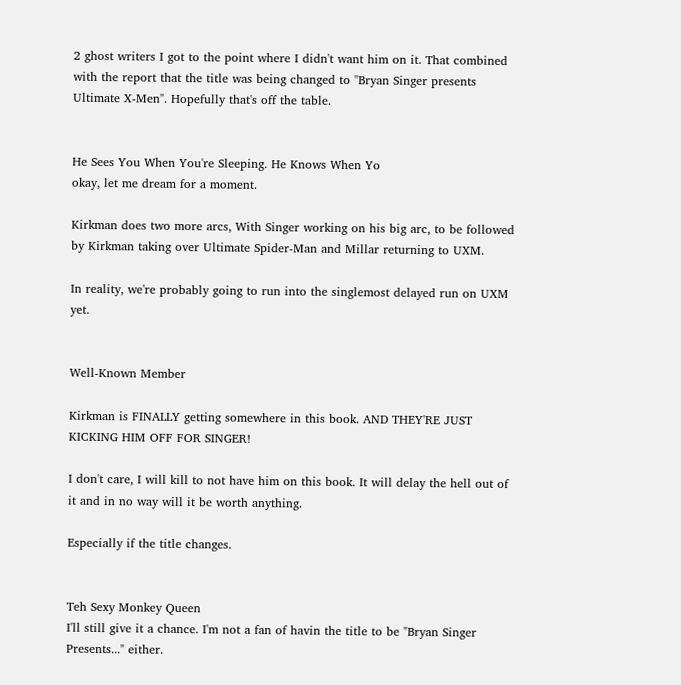2 ghost writers I got to the point where I didn't want him on it. That combined with the report that the title was being changed to "Bryan Singer presents Ultimate X-Men". Hopefully that's off the table.


He Sees You When You're Sleeping. He Knows When Yo
okay, let me dream for a moment.

Kirkman does two more arcs, With Singer working on his big arc, to be followed by Kirkman taking over Ultimate Spider-Man and Millar returning to UXM.

In reality, we're probably going to run into the singlemost delayed run on UXM yet.


Well-Known Member

Kirkman is FINALLY getting somewhere in this book. AND THEY'RE JUST KICKING HIM OFF FOR SINGER!

I don't care, I will kill to not have him on this book. It will delay the hell out of it and in no way will it be worth anything.

Especially if the title changes.


Teh Sexy Monkey Queen
I'll still give it a chance. I'm not a fan of havin the title to be "Bryan Singer Presents..." either.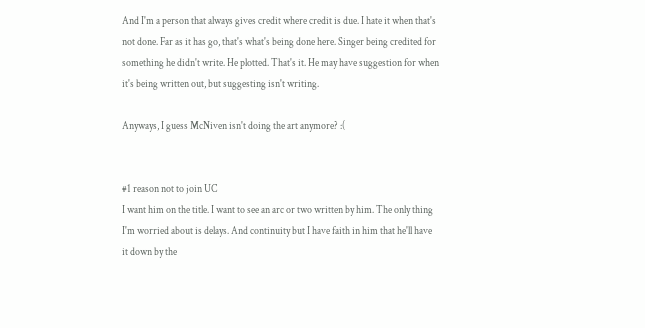And I'm a person that always gives credit where credit is due. I hate it when that's not done. Far as it has go, that's what's being done here. Singer being credited for something he didn't write. He plotted. That's it. He may have suggestion for when it's being written out, but suggesting isn't writing.

Anyways, I guess McNiven isn't doing the art anymore? :(


#1 reason not to join UC
I want him on the title. I want to see an arc or two written by him. The only thing I'm worried about is delays. And continuity but I have faith in him that he'll have it down by the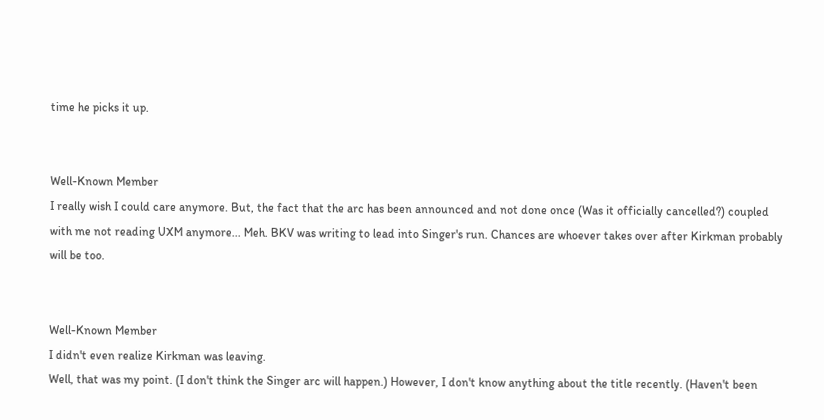time he picks it up.


Well-Known Member
I really wish I could care anymore. But, the fact that the arc has been announced and not done once (Was it officially cancelled?) coupled with me not reading UXM anymore... Meh. BKV was writing to lead into Singer's run. Chances are whoever takes over after Kirkman probably will be too.


Well-Known Member
I didn't even realize Kirkman was leaving.
Well, that was my point. (I don't think the Singer arc will happen.) However, I don't know anything about the title recently. (Haven't been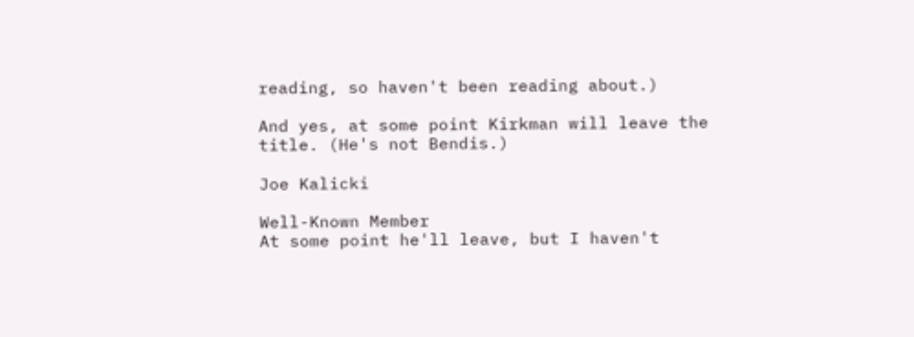reading, so haven't been reading about.)

And yes, at some point Kirkman will leave the title. (He's not Bendis.)

Joe Kalicki

Well-Known Member
At some point he'll leave, but I haven't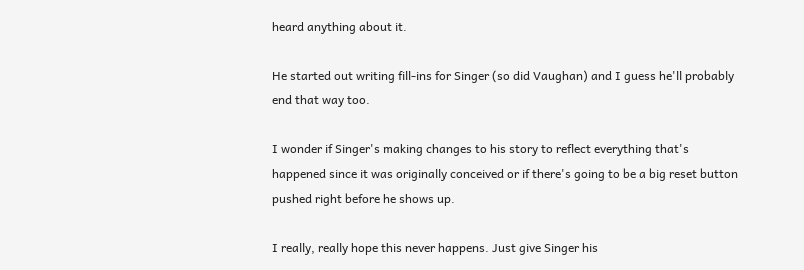heard anything about it.

He started out writing fill-ins for Singer (so did Vaughan) and I guess he'll probably end that way too.

I wonder if Singer's making changes to his story to reflect everything that's happened since it was originally conceived or if there's going to be a big reset button pushed right before he shows up.

I really, really hope this never happens. Just give Singer his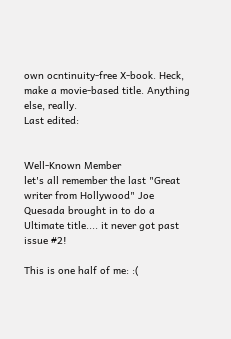own ocntinuity-free X-book. Heck, make a movie-based title. Anything else, really.
Last edited:


Well-Known Member
let's all remember the last "Great writer from Hollywood" Joe Quesada brought in to do a Ultimate title.... it never got past issue #2!

This is one half of me: :(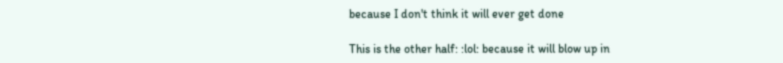because I don't think it will ever get done

This is the other half: :lol: because it will blow up in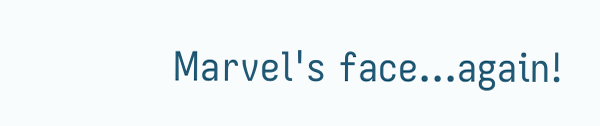Marvel's face...again!